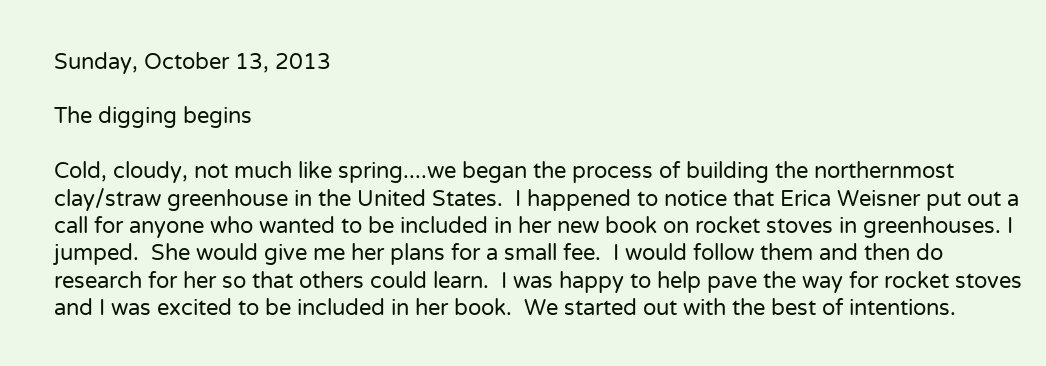Sunday, October 13, 2013

The digging begins

Cold, cloudy, not much like spring....we began the process of building the northernmost clay/straw greenhouse in the United States.  I happened to notice that Erica Weisner put out a call for anyone who wanted to be included in her new book on rocket stoves in greenhouses. I jumped.  She would give me her plans for a small fee.  I would follow them and then do research for her so that others could learn.  I was happy to help pave the way for rocket stoves and I was excited to be included in her book.  We started out with the best of intentions.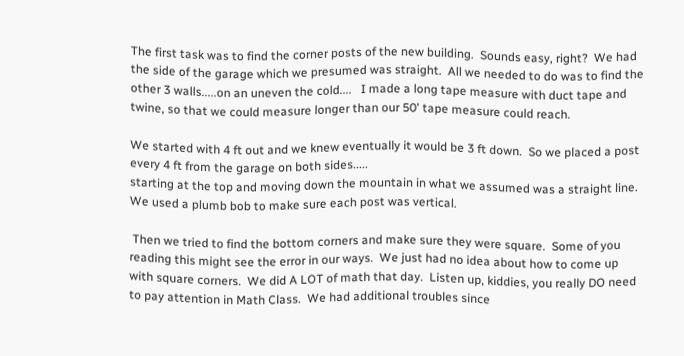The first task was to find the corner posts of the new building.  Sounds easy, right?  We had the side of the garage which we presumed was straight.  All we needed to do was to find the other 3 walls.....on an uneven the cold....   I made a long tape measure with duct tape and twine, so that we could measure longer than our 50' tape measure could reach.

We started with 4 ft out and we knew eventually it would be 3 ft down.  So we placed a post every 4 ft from the garage on both sides.....
starting at the top and moving down the mountain in what we assumed was a straight line.    We used a plumb bob to make sure each post was vertical.

 Then we tried to find the bottom corners and make sure they were square.  Some of you reading this might see the error in our ways.  We just had no idea about how to come up with square corners.  We did A LOT of math that day.  Listen up, kiddies, you really DO need to pay attention in Math Class.  We had additional troubles since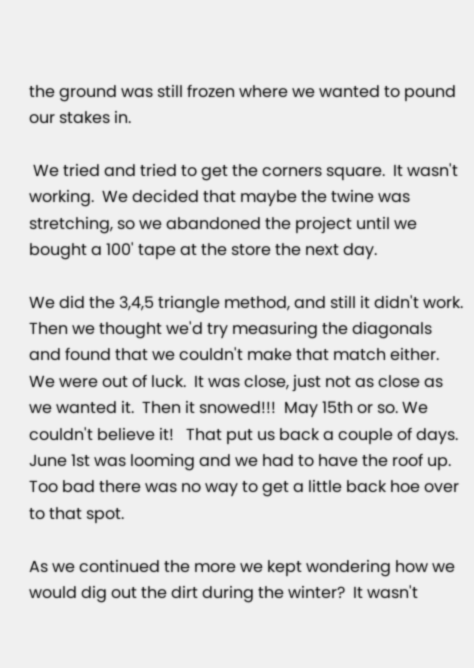the ground was still frozen where we wanted to pound our stakes in.

 We tried and tried to get the corners square.  It wasn't working.  We decided that maybe the twine was stretching, so we abandoned the project until we bought a 100' tape at the store the next day.

We did the 3,4,5 triangle method, and still it didn't work.  Then we thought we'd try measuring the diagonals and found that we couldn't make that match either.  We were out of luck.  It was close, just not as close as we wanted it.  Then it snowed!!!  May 15th or so. We couldn't believe it!   That put us back a couple of days.  June 1st was looming and we had to have the roof up.  Too bad there was no way to get a little back hoe over to that spot.

As we continued the more we kept wondering how we would dig out the dirt during the winter?  It wasn't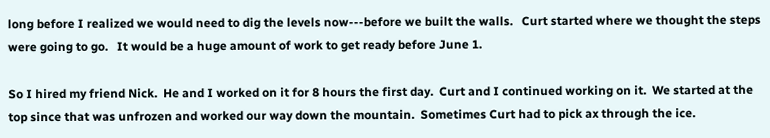long before I realized we would need to dig the levels now---before we built the walls.   Curt started where we thought the steps were going to go.   It would be a huge amount of work to get ready before June 1.

So I hired my friend Nick.  He and I worked on it for 8 hours the first day.  Curt and I continued working on it.  We started at the top since that was unfrozen and worked our way down the mountain.  Sometimes Curt had to pick ax through the ice.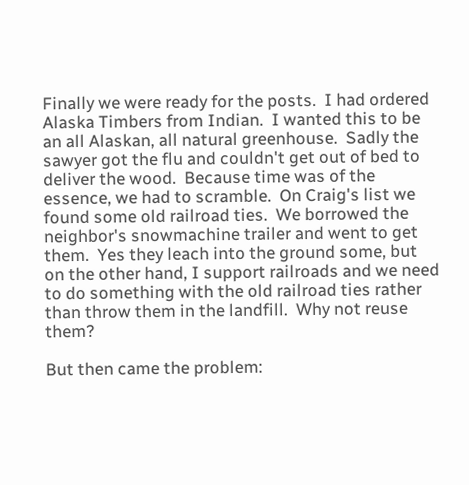Finally we were ready for the posts.  I had ordered Alaska Timbers from Indian.  I wanted this to be an all Alaskan, all natural greenhouse.  Sadly the sawyer got the flu and couldn't get out of bed to deliver the wood.  Because time was of the essence, we had to scramble.  On Craig's list we found some old railroad ties.  We borrowed the neighbor's snowmachine trailer and went to get them.  Yes they leach into the ground some, but on the other hand, I support railroads and we need to do something with the old railroad ties rather than throw them in the landfill.  Why not reuse them?

But then came the problem: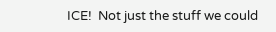ICE!  Not just the stuff we could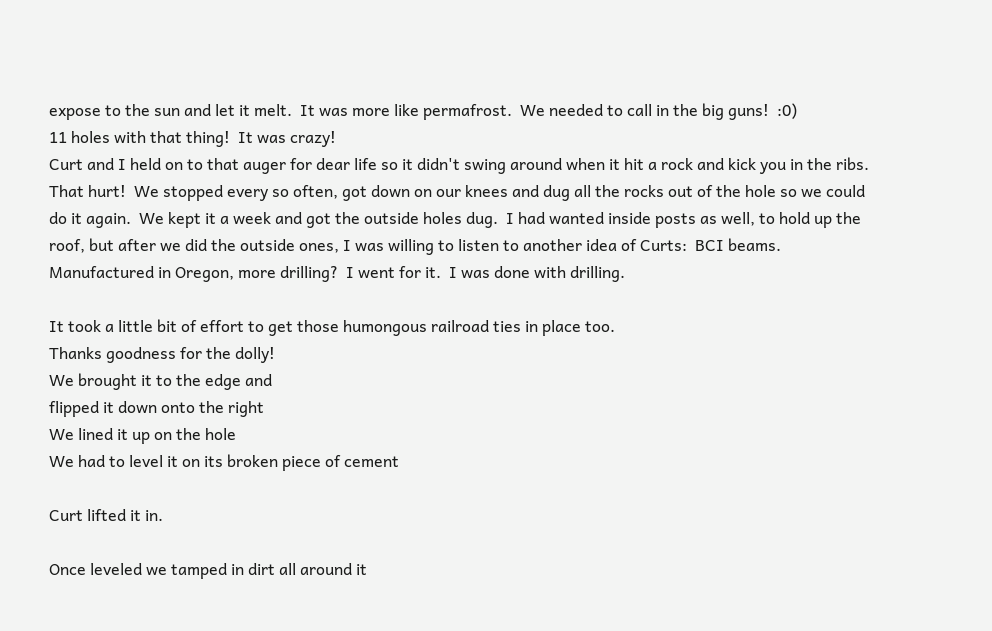expose to the sun and let it melt.  It was more like permafrost.  We needed to call in the big guns!  :0)
11 holes with that thing!  It was crazy!
Curt and I held on to that auger for dear life so it didn't swing around when it hit a rock and kick you in the ribs.  That hurt!  We stopped every so often, got down on our knees and dug all the rocks out of the hole so we could do it again.  We kept it a week and got the outside holes dug.  I had wanted inside posts as well, to hold up the roof, but after we did the outside ones, I was willing to listen to another idea of Curts:  BCI beams.  Manufactured in Oregon, more drilling?  I went for it.  I was done with drilling.

It took a little bit of effort to get those humongous railroad ties in place too.
Thanks goodness for the dolly!
We brought it to the edge and
flipped it down onto the right
We lined it up on the hole
We had to level it on its broken piece of cement

Curt lifted it in.

Once leveled we tamped in dirt all around it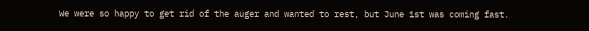We were so happy to get rid of the auger and wanted to rest, but June 1st was coming fast.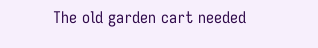The old garden cart needed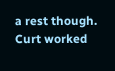a rest though.  Curt worked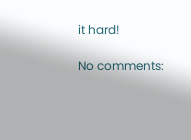it hard!

No comments: